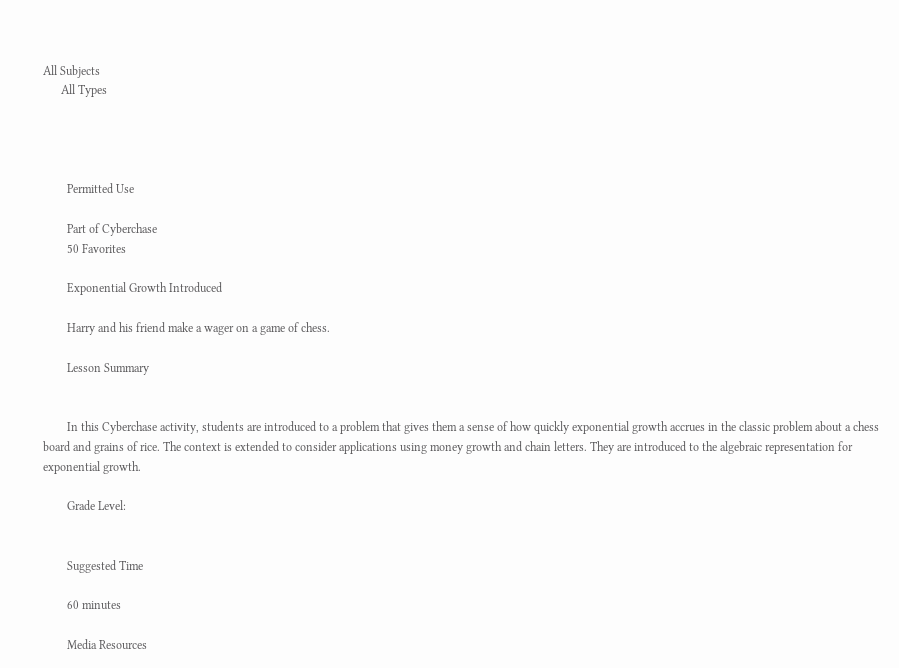All Subjects
      All Types




        Permitted Use

        Part of Cyberchase
        50 Favorites

        Exponential Growth Introduced

        Harry and his friend make a wager on a game of chess.

        Lesson Summary


        In this Cyberchase activity, students are introduced to a problem that gives them a sense of how quickly exponential growth accrues in the classic problem about a chess board and grains of rice. The context is extended to consider applications using money growth and chain letters. They are introduced to the algebraic representation for exponential growth.

        Grade Level:


        Suggested Time

        60 minutes

        Media Resources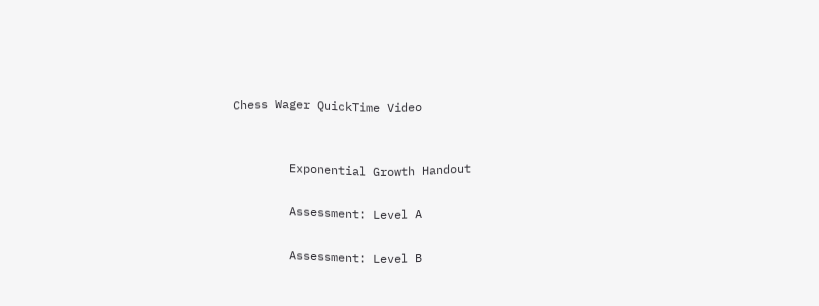Chess Wager QuickTime Video


        Exponential Growth Handout

        Assessment: Level A

        Assessment: Level B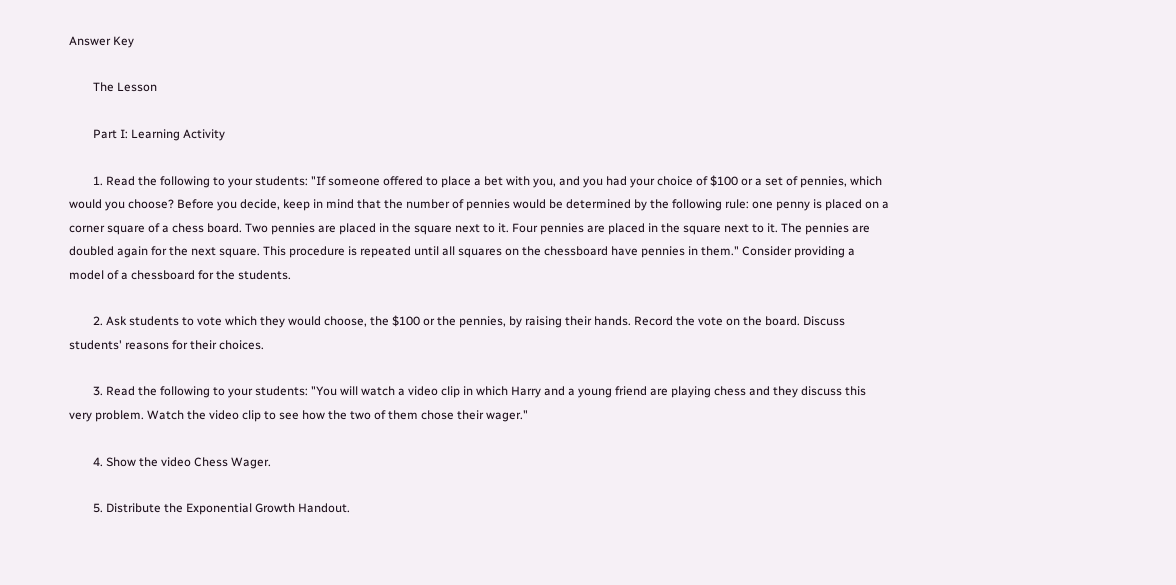Answer Key

        The Lesson

        Part I: Learning Activity

        1. Read the following to your students: "If someone offered to place a bet with you, and you had your choice of $100 or a set of pennies, which would you choose? Before you decide, keep in mind that the number of pennies would be determined by the following rule: one penny is placed on a corner square of a chess board. Two pennies are placed in the square next to it. Four pennies are placed in the square next to it. The pennies are doubled again for the next square. This procedure is repeated until all squares on the chessboard have pennies in them." Consider providing a model of a chessboard for the students.

        2. Ask students to vote which they would choose, the $100 or the pennies, by raising their hands. Record the vote on the board. Discuss students' reasons for their choices.

        3. Read the following to your students: "You will watch a video clip in which Harry and a young friend are playing chess and they discuss this very problem. Watch the video clip to see how the two of them chose their wager."

        4. Show the video Chess Wager.

        5. Distribute the Exponential Growth Handout.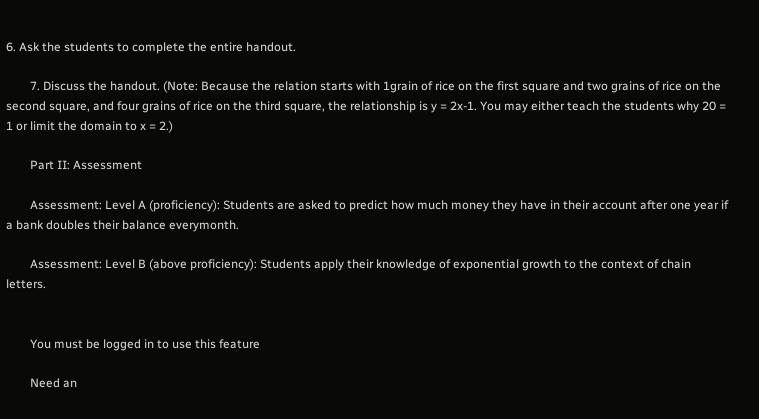6. Ask the students to complete the entire handout.

        7. Discuss the handout. (Note: Because the relation starts with 1grain of rice on the first square and two grains of rice on the second square, and four grains of rice on the third square, the relationship is y = 2x-1. You may either teach the students why 20 = 1 or limit the domain to x = 2.)

        Part II: Assessment

        Assessment: Level A (proficiency): Students are asked to predict how much money they have in their account after one year if a bank doubles their balance everymonth.

        Assessment: Level B (above proficiency): Students apply their knowledge of exponential growth to the context of chain letters.


        You must be logged in to use this feature

        Need an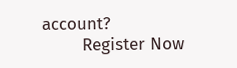account?
        Register Now